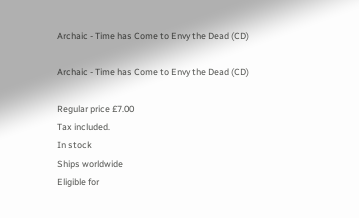Archaic - Time has Come to Envy the Dead (CD)

Archaic - Time has Come to Envy the Dead (CD)

Regular price £7.00
Tax included.
In stock
Ships worldwide
Eligible for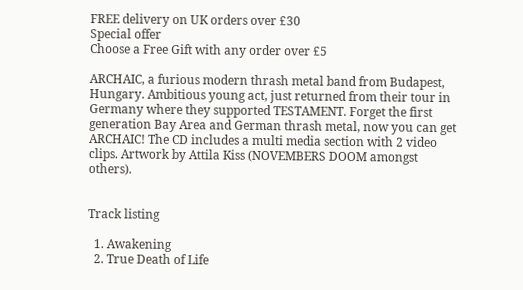FREE delivery on UK orders over £30
Special offer
Choose a Free Gift with any order over £5

ARCHAIC, a furious modern thrash metal band from Budapest, Hungary. Ambitious young act, just returned from their tour in Germany where they supported TESTAMENT. Forget the first generation Bay Area and German thrash metal, now you can get ARCHAIC! The CD includes a multi media section with 2 video clips. Artwork by Attila Kiss (NOVEMBERS DOOM amongst others).


Track listing

  1. Awakening
  2. True Death of Life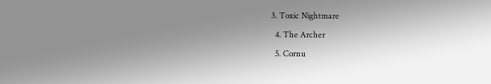3. Toxic Nightmare
  4. The Archer
  5. Cornu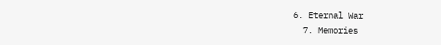6. Eternal War
  7. Memories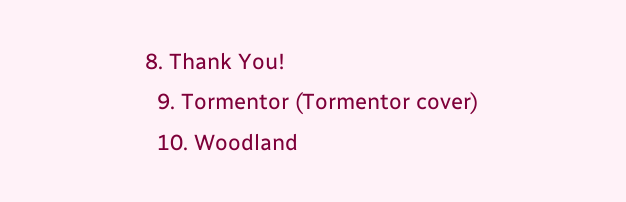8. Thank You!
  9. Tormentor (Tormentor cover)
  10. Woodland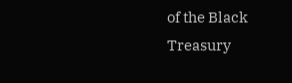of the Black Treasury